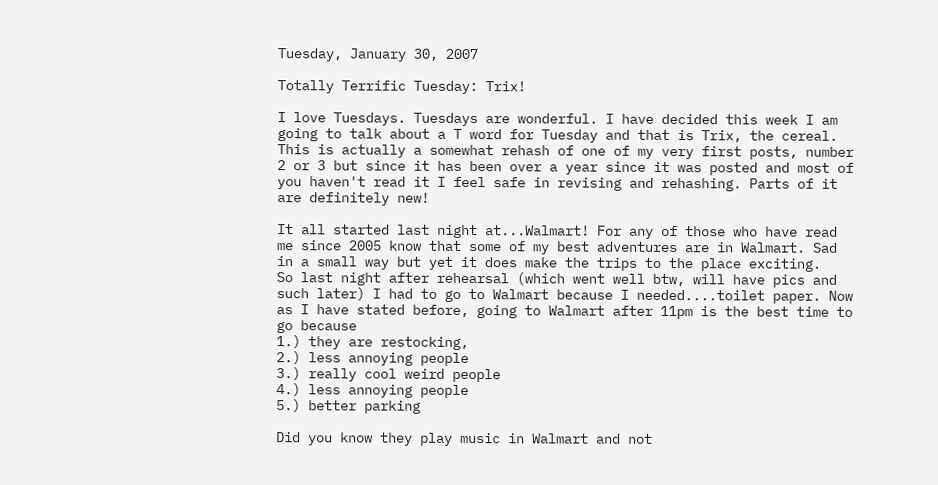Tuesday, January 30, 2007

Totally Terrific Tuesday: Trix!

I love Tuesdays. Tuesdays are wonderful. I have decided this week I am going to talk about a T word for Tuesday and that is Trix, the cereal. This is actually a somewhat rehash of one of my very first posts, number 2 or 3 but since it has been over a year since it was posted and most of you haven't read it I feel safe in revising and rehashing. Parts of it are definitely new!

It all started last night at...Walmart! For any of those who have read me since 2005 know that some of my best adventures are in Walmart. Sad in a small way but yet it does make the trips to the place exciting.
So last night after rehearsal (which went well btw, will have pics and such later) I had to go to Walmart because I needed....toilet paper. Now as I have stated before, going to Walmart after 11pm is the best time to go because
1.) they are restocking,
2.) less annoying people
3.) really cool weird people
4.) less annoying people
5.) better parking

Did you know they play music in Walmart and not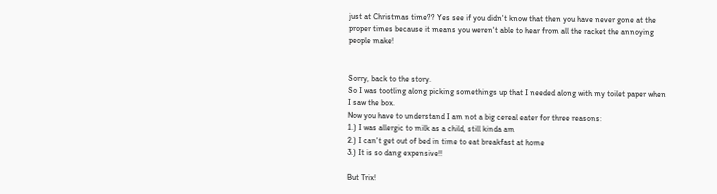just at Christmas time?? Yes see if you didn't know that then you have never gone at the proper times because it means you weren't able to hear from all the racket the annoying people make!


Sorry, back to the story.
So I was tootling along picking somethings up that I needed along with my toilet paper when I saw the box.
Now you have to understand I am not a big cereal eater for three reasons:
1.) I was allergic to milk as a child, still kinda am
2.) I can't get out of bed in time to eat breakfast at home
3.) It is so dang expensive!!

But Trix!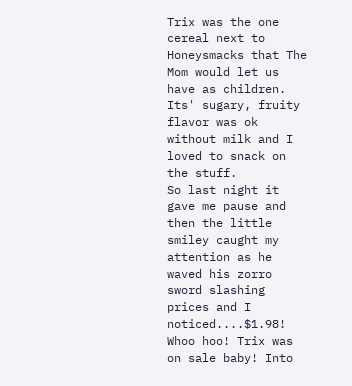Trix was the one cereal next to Honeysmacks that The Mom would let us have as children. Its' sugary, fruity flavor was ok without milk and I loved to snack on the stuff.
So last night it gave me pause and then the little smiley caught my attention as he waved his zorro sword slashing prices and I noticed....$1.98! Whoo hoo! Trix was on sale baby! Into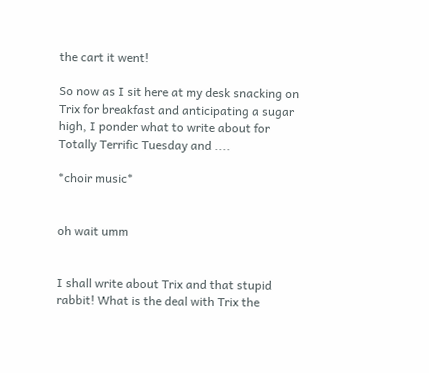the cart it went!

So now as I sit here at my desk snacking on Trix for breakfast and anticipating a sugar high, I ponder what to write about for Totally Terrific Tuesday and ....

*choir music*


oh wait umm


I shall write about Trix and that stupid rabbit! What is the deal with Trix the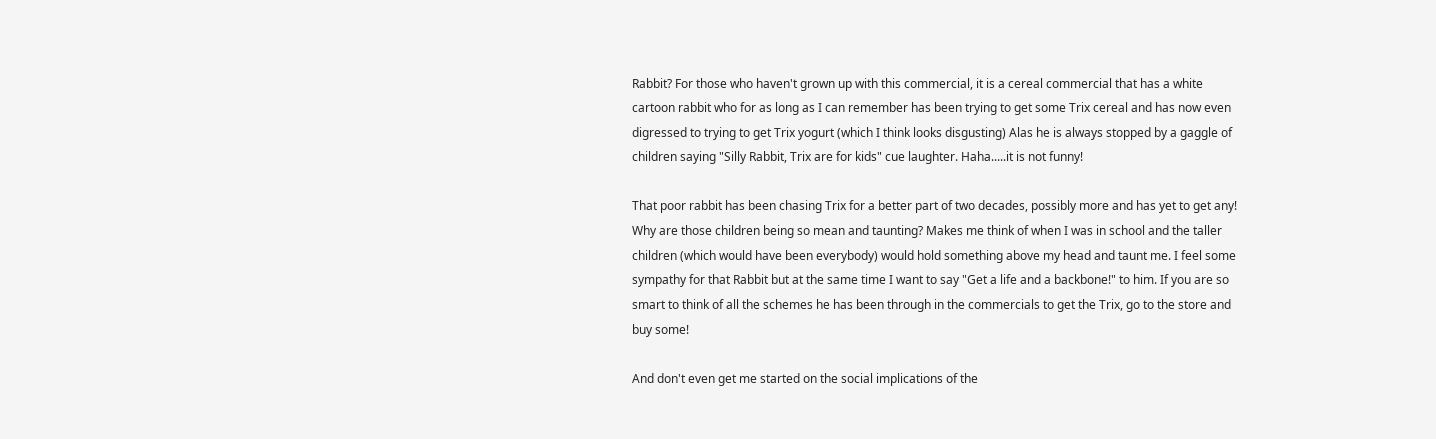Rabbit? For those who haven't grown up with this commercial, it is a cereal commercial that has a white cartoon rabbit who for as long as I can remember has been trying to get some Trix cereal and has now even digressed to trying to get Trix yogurt (which I think looks disgusting) Alas he is always stopped by a gaggle of children saying "Silly Rabbit, Trix are for kids" cue laughter. Haha.....it is not funny!

That poor rabbit has been chasing Trix for a better part of two decades, possibly more and has yet to get any! Why are those children being so mean and taunting? Makes me think of when I was in school and the taller children (which would have been everybody) would hold something above my head and taunt me. I feel some sympathy for that Rabbit but at the same time I want to say "Get a life and a backbone!" to him. If you are so smart to think of all the schemes he has been through in the commercials to get the Trix, go to the store and buy some!

And don't even get me started on the social implications of the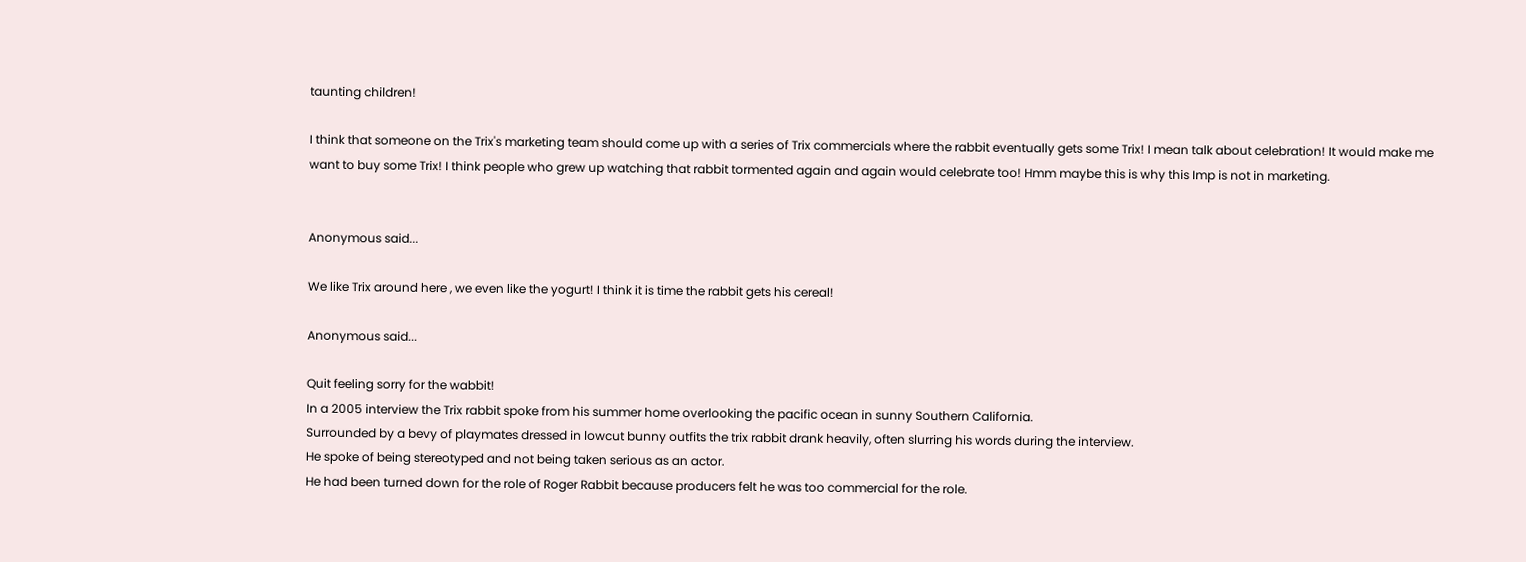taunting children!

I think that someone on the Trix's marketing team should come up with a series of Trix commercials where the rabbit eventually gets some Trix! I mean talk about celebration! It would make me want to buy some Trix! I think people who grew up watching that rabbit tormented again and again would celebrate too! Hmm maybe this is why this Imp is not in marketing.


Anonymous said...

We like Trix around here , we even like the yogurt! I think it is time the rabbit gets his cereal!

Anonymous said...

Quit feeling sorry for the wabbit!
In a 2005 interview the Trix rabbit spoke from his summer home overlooking the pacific ocean in sunny Southern California.
Surrounded by a bevy of playmates dressed in lowcut bunny outfits the trix rabbit drank heavily, often slurring his words during the interview.
He spoke of being stereotyped and not being taken serious as an actor.
He had been turned down for the role of Roger Rabbit because producers felt he was too commercial for the role.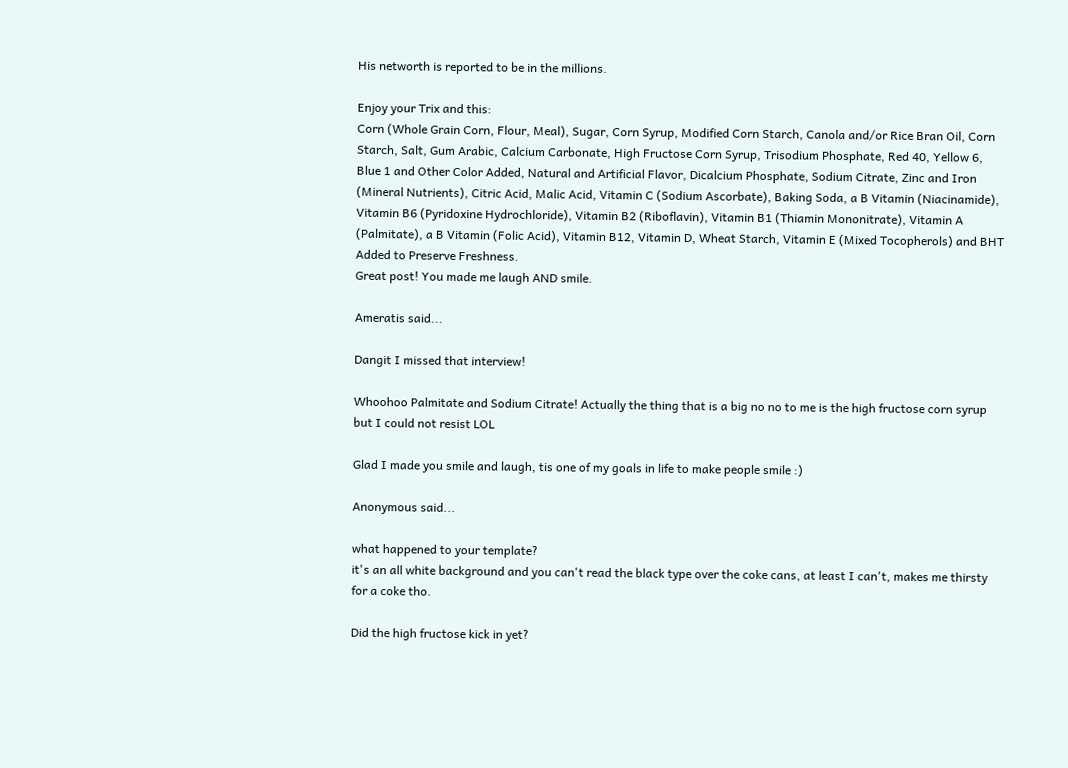His networth is reported to be in the millions.

Enjoy your Trix and this:
Corn (Whole Grain Corn, Flour, Meal), Sugar, Corn Syrup, Modified Corn Starch, Canola and/or Rice Bran Oil, Corn Starch, Salt, Gum Arabic, Calcium Carbonate, High Fructose Corn Syrup, Trisodium Phosphate, Red 40, Yellow 6, Blue 1 and Other Color Added, Natural and Artificial Flavor, Dicalcium Phosphate, Sodium Citrate, Zinc and Iron (Mineral Nutrients), Citric Acid, Malic Acid, Vitamin C (Sodium Ascorbate), Baking Soda, a B Vitamin (Niacinamide), Vitamin B6 (Pyridoxine Hydrochloride), Vitamin B2 (Riboflavin), Vitamin B1 (Thiamin Mononitrate), Vitamin A (Palmitate), a B Vitamin (Folic Acid), Vitamin B12, Vitamin D, Wheat Starch, Vitamin E (Mixed Tocopherols) and BHT Added to Preserve Freshness.
Great post! You made me laugh AND smile.

Ameratis said...

Dangit I missed that interview!

Whoohoo Palmitate and Sodium Citrate! Actually the thing that is a big no no to me is the high fructose corn syrup but I could not resist LOL

Glad I made you smile and laugh, tis one of my goals in life to make people smile :)

Anonymous said...

what happened to your template?
it's an all white background and you can't read the black type over the coke cans, at least I can't, makes me thirsty for a coke tho.

Did the high fructose kick in yet?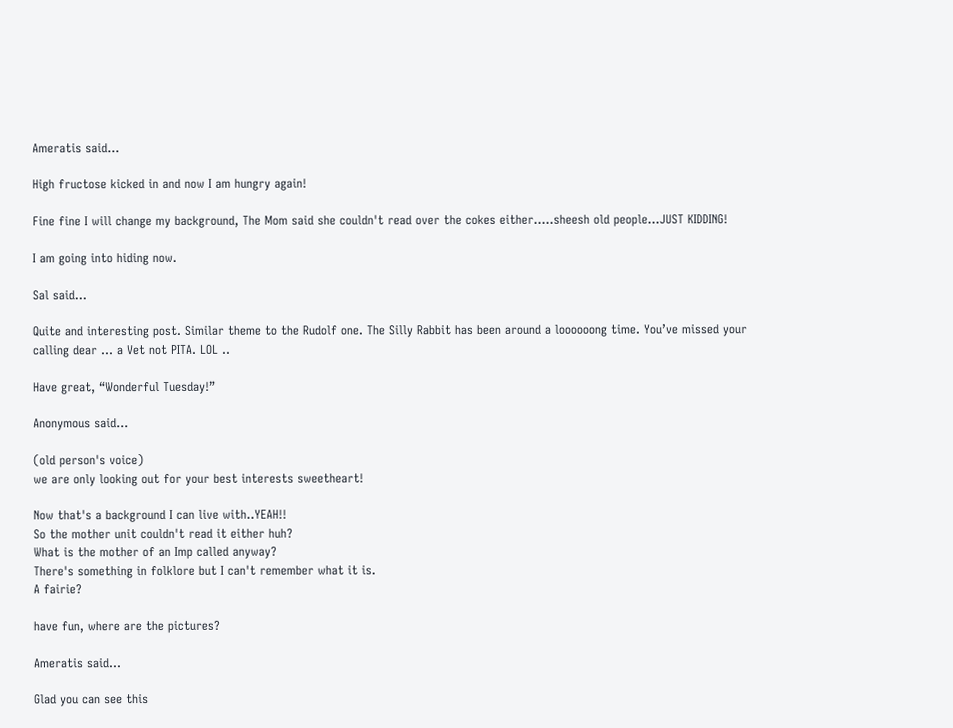Ameratis said...

High fructose kicked in and now I am hungry again!

Fine fine I will change my background, The Mom said she couldn't read over the cokes either.....sheesh old people...JUST KIDDING!

I am going into hiding now.

Sal said...

Quite and interesting post. Similar theme to the Rudolf one. The Silly Rabbit has been around a loooooong time. You’ve missed your calling dear … a Vet not PITA. LOL ..

Have great, “Wonderful Tuesday!”

Anonymous said...

(old person's voice)
we are only looking out for your best interests sweetheart!

Now that's a background I can live with..YEAH!!
So the mother unit couldn't read it either huh?
What is the mother of an Imp called anyway?
There's something in folklore but I can't remember what it is.
A fairie?

have fun, where are the pictures?

Ameratis said...

Glad you can see this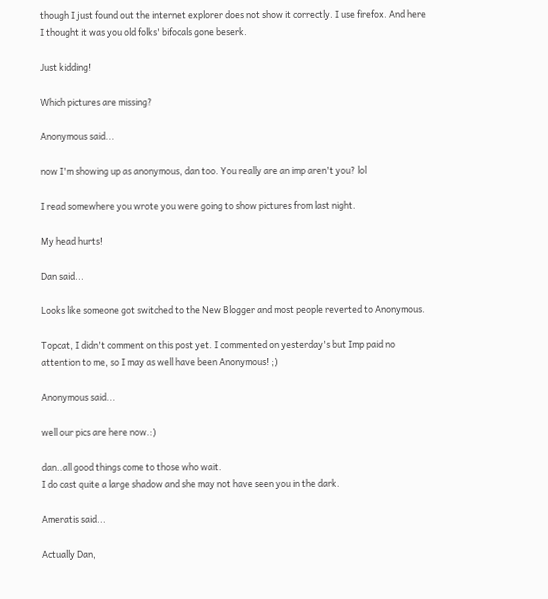though I just found out the internet explorer does not show it correctly. I use firefox. And here I thought it was you old folks' bifocals gone beserk.

Just kidding!

Which pictures are missing?

Anonymous said...

now I'm showing up as anonymous, dan too. You really are an imp aren't you? lol

I read somewhere you wrote you were going to show pictures from last night.

My head hurts!

Dan said...

Looks like someone got switched to the New Blogger and most people reverted to Anonymous.

Topcat, I didn't comment on this post yet. I commented on yesterday's but Imp paid no attention to me, so I may as well have been Anonymous! ;)

Anonymous said...

well our pics are here now.:)

dan..all good things come to those who wait.
I do cast quite a large shadow and she may not have seen you in the dark.

Ameratis said...

Actually Dan,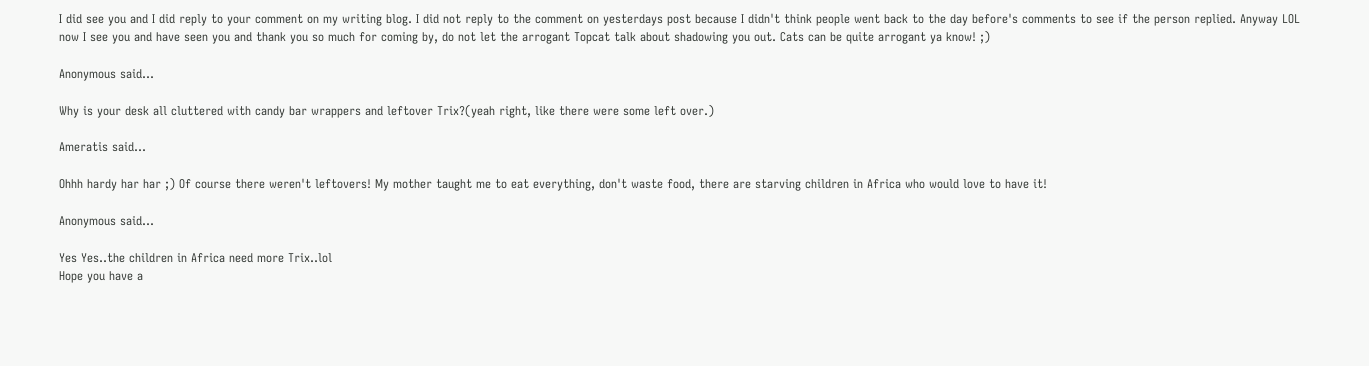I did see you and I did reply to your comment on my writing blog. I did not reply to the comment on yesterdays post because I didn't think people went back to the day before's comments to see if the person replied. Anyway LOL now I see you and have seen you and thank you so much for coming by, do not let the arrogant Topcat talk about shadowing you out. Cats can be quite arrogant ya know! ;)

Anonymous said...

Why is your desk all cluttered with candy bar wrappers and leftover Trix?(yeah right, like there were some left over.)

Ameratis said...

Ohhh hardy har har ;) Of course there weren't leftovers! My mother taught me to eat everything, don't waste food, there are starving children in Africa who would love to have it!

Anonymous said...

Yes Yes..the children in Africa need more Trix..lol
Hope you have a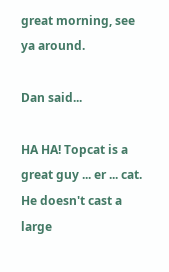great morning, see ya around.

Dan said...

HA HA! Topcat is a great guy ... er ... cat. He doesn't cast a large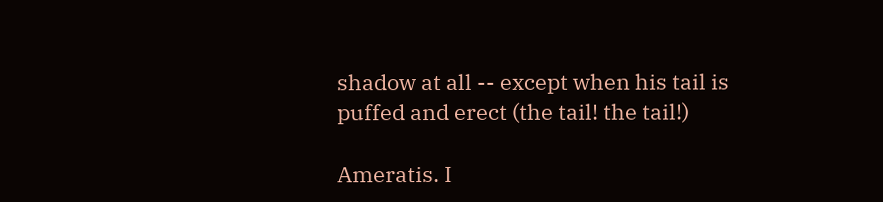shadow at all -- except when his tail is puffed and erect (the tail! the tail!)

Ameratis. I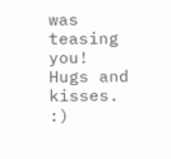was teasing you! Hugs and kisses. :)